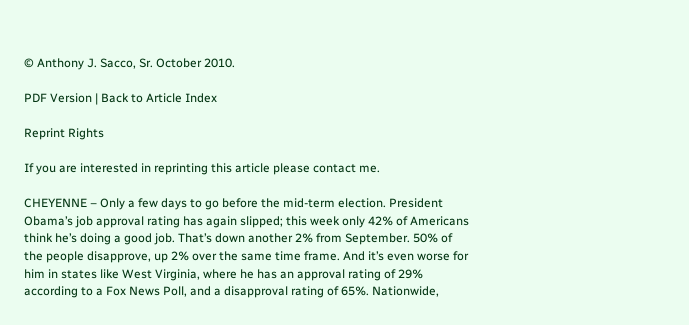© Anthony J. Sacco, Sr. October 2010.

PDF Version | Back to Article Index

Reprint Rights

If you are interested in reprinting this article please contact me.

CHEYENNE – Only a few days to go before the mid-term election. President Obama’s job approval rating has again slipped; this week only 42% of Americans think he’s doing a good job. That’s down another 2% from September. 50% of the people disapprove, up 2% over the same time frame. And it’s even worse for him in states like West Virginia, where he has an approval rating of 29% according to a Fox News Poll, and a disapproval rating of 65%. Nationwide,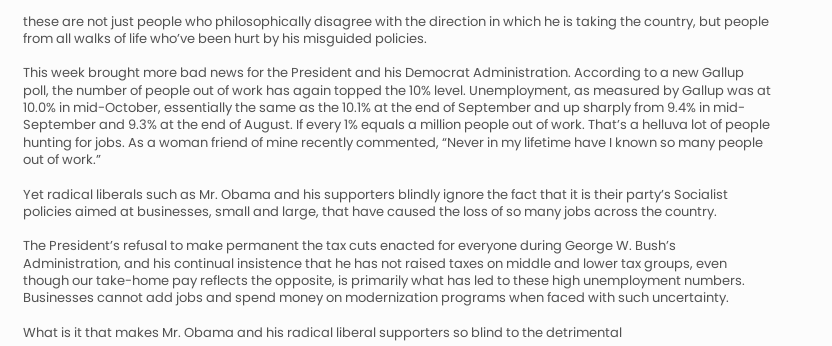these are not just people who philosophically disagree with the direction in which he is taking the country, but people from all walks of life who’ve been hurt by his misguided policies.

This week brought more bad news for the President and his Democrat Administration. According to a new Gallup poll, the number of people out of work has again topped the 10% level. Unemployment, as measured by Gallup was at 10.0% in mid-October, essentially the same as the 10.1% at the end of September and up sharply from 9.4% in mid-September and 9.3% at the end of August. If every 1% equals a million people out of work. That’s a helluva lot of people hunting for jobs. As a woman friend of mine recently commented, “Never in my lifetime have I known so many people out of work.”

Yet radical liberals such as Mr. Obama and his supporters blindly ignore the fact that it is their party’s Socialist policies aimed at businesses, small and large, that have caused the loss of so many jobs across the country.

The President’s refusal to make permanent the tax cuts enacted for everyone during George W. Bush’s Administration, and his continual insistence that he has not raised taxes on middle and lower tax groups, even though our take-home pay reflects the opposite, is primarily what has led to these high unemployment numbers. Businesses cannot add jobs and spend money on modernization programs when faced with such uncertainty.

What is it that makes Mr. Obama and his radical liberal supporters so blind to the detrimental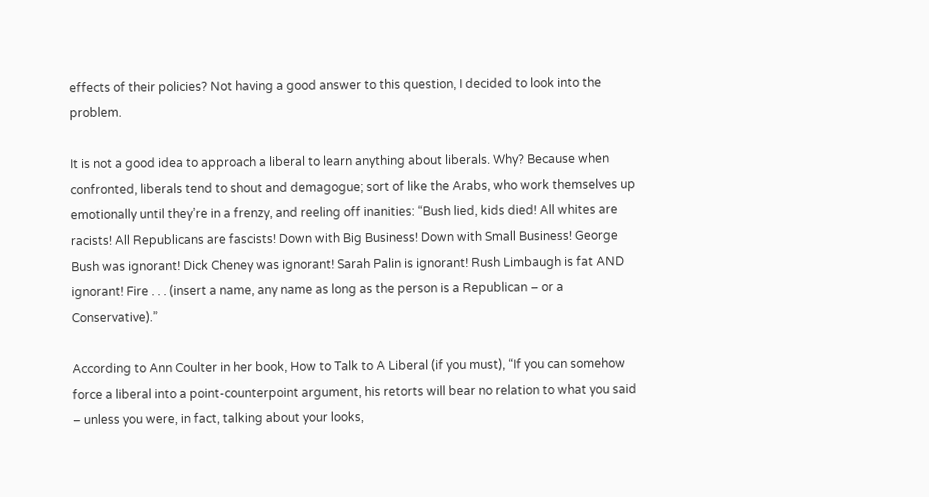effects of their policies? Not having a good answer to this question, I decided to look into the problem.

It is not a good idea to approach a liberal to learn anything about liberals. Why? Because when confronted, liberals tend to shout and demagogue; sort of like the Arabs, who work themselves up emotionally until they’re in a frenzy, and reeling off inanities: “Bush lied, kids died! All whites are racists! All Republicans are fascists! Down with Big Business! Down with Small Business! George Bush was ignorant! Dick Cheney was ignorant! Sarah Palin is ignorant! Rush Limbaugh is fat AND ignorant! Fire . . . (insert a name, any name as long as the person is a Republican – or a Conservative).”

According to Ann Coulter in her book, How to Talk to A Liberal (if you must), “If you can somehow force a liberal into a point-counterpoint argument, his retorts will bear no relation to what you said – unless you were, in fact, talking about your looks,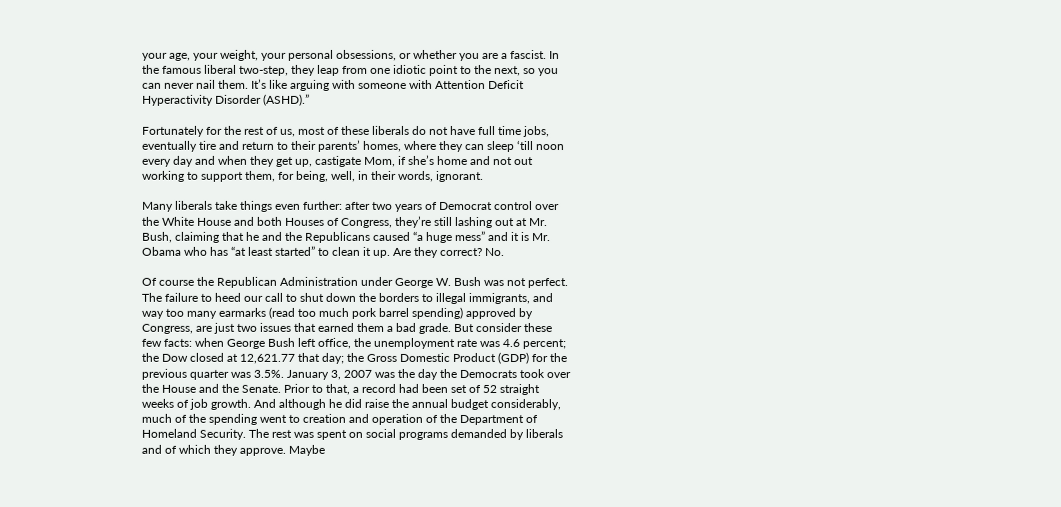your age, your weight, your personal obsessions, or whether you are a fascist. In the famous liberal two-step, they leap from one idiotic point to the next, so you can never nail them. It’s like arguing with someone with Attention Deficit Hyperactivity Disorder (ASHD).”

Fortunately for the rest of us, most of these liberals do not have full time jobs, eventually tire and return to their parents’ homes, where they can sleep ‘till noon every day and when they get up, castigate Mom, if she’s home and not out working to support them, for being, well, in their words, ignorant.

Many liberals take things even further: after two years of Democrat control over the White House and both Houses of Congress, they’re still lashing out at Mr. Bush, claiming that he and the Republicans caused “a huge mess” and it is Mr. Obama who has “at least started” to clean it up. Are they correct? No.

Of course the Republican Administration under George W. Bush was not perfect. The failure to heed our call to shut down the borders to illegal immigrants, and way too many earmarks (read too much pork barrel spending) approved by Congress, are just two issues that earned them a bad grade. But consider these few facts: when George Bush left office, the unemployment rate was 4.6 percent; the Dow closed at 12,621.77 that day; the Gross Domestic Product (GDP) for the previous quarter was 3.5%. January 3, 2007 was the day the Democrats took over the House and the Senate. Prior to that, a record had been set of 52 straight weeks of job growth. And although he did raise the annual budget considerably, much of the spending went to creation and operation of the Department of Homeland Security. The rest was spent on social programs demanded by liberals and of which they approve. Maybe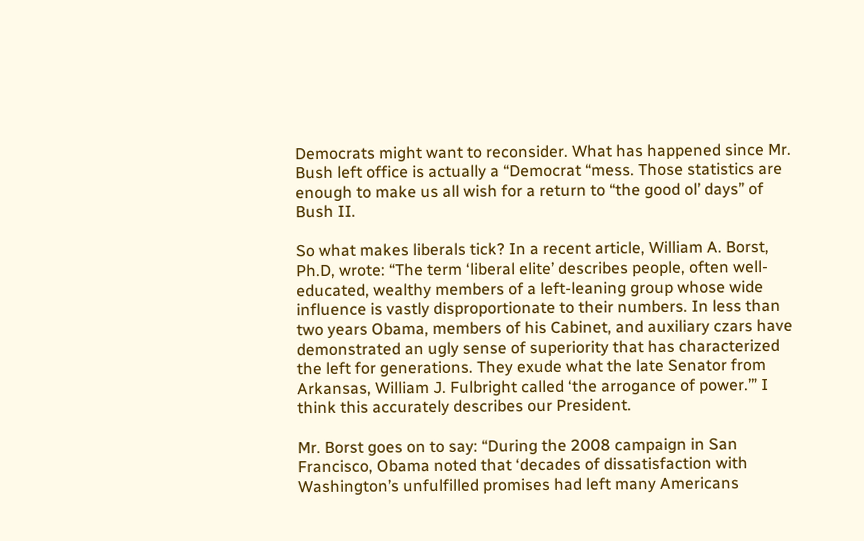Democrats might want to reconsider. What has happened since Mr. Bush left office is actually a “Democrat “mess. Those statistics are enough to make us all wish for a return to “the good ol’ days” of Bush II.

So what makes liberals tick? In a recent article, William A. Borst, Ph.D, wrote: “The term ‘liberal elite’ describes people, often well-educated, wealthy members of a left-leaning group whose wide influence is vastly disproportionate to their numbers. In less than two years Obama, members of his Cabinet, and auxiliary czars have demonstrated an ugly sense of superiority that has characterized the left for generations. They exude what the late Senator from Arkansas, William J. Fulbright called ‘the arrogance of power.’” I think this accurately describes our President.

Mr. Borst goes on to say: “During the 2008 campaign in San Francisco, Obama noted that ‘decades of dissatisfaction with Washington’s unfulfilled promises had left many Americans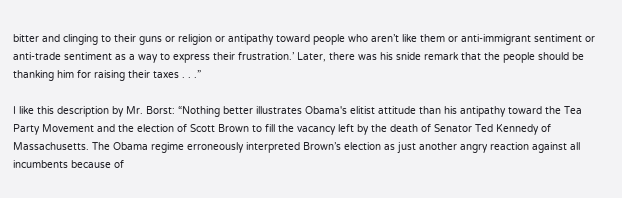bitter and clinging to their guns or religion or antipathy toward people who aren’t like them or anti-immigrant sentiment or anti-trade sentiment as a way to express their frustration.’ Later, there was his snide remark that the people should be thanking him for raising their taxes . . .”

I like this description by Mr. Borst: “Nothing better illustrates Obama's elitist attitude than his antipathy toward the Tea Party Movement and the election of Scott Brown to fill the vacancy left by the death of Senator Ted Kennedy of Massachusetts. The Obama regime erroneously interpreted Brown’s election as just another angry reaction against all incumbents because of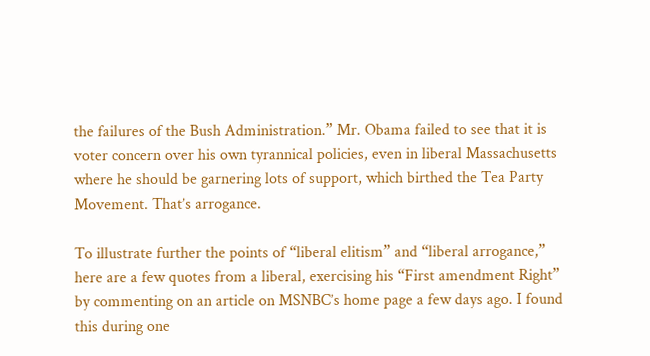the failures of the Bush Administration.” Mr. Obama failed to see that it is voter concern over his own tyrannical policies, even in liberal Massachusetts where he should be garnering lots of support, which birthed the Tea Party Movement. That’s arrogance.

To illustrate further the points of “liberal elitism” and “liberal arrogance,” here are a few quotes from a liberal, exercising his “First amendment Right” by commenting on an article on MSNBC’s home page a few days ago. I found this during one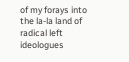of my forays into the la-la land of radical left ideologues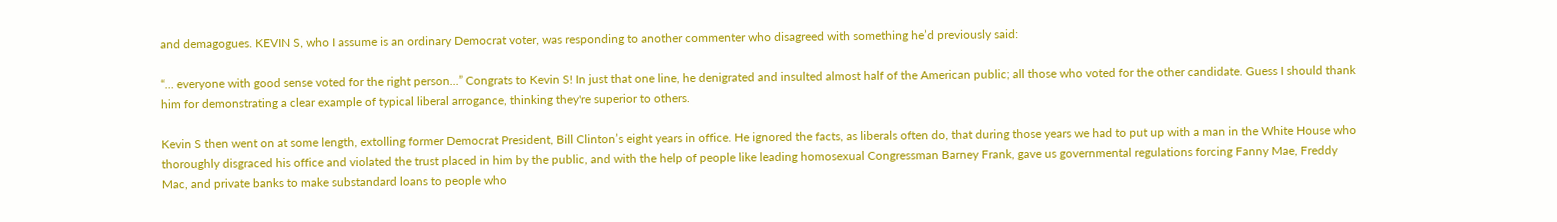and demagogues. KEVIN S, who I assume is an ordinary Democrat voter, was responding to another commenter who disagreed with something he’d previously said:

“… everyone with good sense voted for the right person...” Congrats to Kevin S! In just that one line, he denigrated and insulted almost half of the American public; all those who voted for the other candidate. Guess I should thank him for demonstrating a clear example of typical liberal arrogance, thinking they're superior to others.

Kevin S then went on at some length, extolling former Democrat President, Bill Clinton’s eight years in office. He ignored the facts, as liberals often do, that during those years we had to put up with a man in the White House who thoroughly disgraced his office and violated the trust placed in him by the public, and with the help of people like leading homosexual Congressman Barney Frank, gave us governmental regulations forcing Fanny Mae, Freddy Mac, and private banks to make substandard loans to people who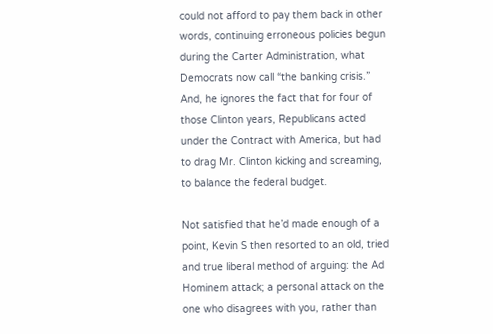could not afford to pay them back in other words, continuing erroneous policies begun during the Carter Administration, what Democrats now call “the banking crisis.” And, he ignores the fact that for four of those Clinton years, Republicans acted under the Contract with America, but had to drag Mr. Clinton kicking and screaming, to balance the federal budget.

Not satisfied that he’d made enough of a point, Kevin S then resorted to an old, tried and true liberal method of arguing: the Ad Hominem attack; a personal attack on the one who disagrees with you, rather than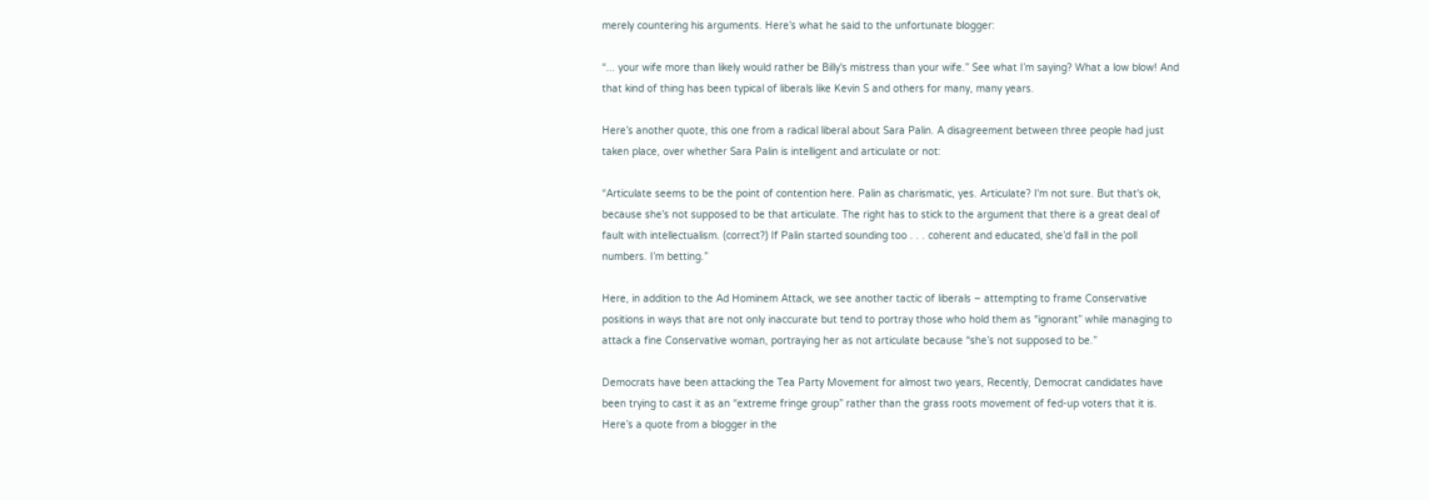merely countering his arguments. Here’s what he said to the unfortunate blogger:

“... your wife more than likely would rather be Billy's mistress than your wife.” See what I’m saying? What a low blow! And that kind of thing has been typical of liberals like Kevin S and others for many, many years.

Here’s another quote, this one from a radical liberal about Sara Palin. A disagreement between three people had just taken place, over whether Sara Palin is intelligent and articulate or not:

“Articulate seems to be the point of contention here. Palin as charismatic, yes. Articulate? I'm not sure. But that's ok, because she's not supposed to be that articulate. The right has to stick to the argument that there is a great deal of fault with intellectualism. (correct?) If Palin started sounding too . . . coherent and educated, she’d fall in the poll numbers. I’m betting.”

Here, in addition to the Ad Hominem Attack, we see another tactic of liberals – attempting to frame Conservative positions in ways that are not only inaccurate but tend to portray those who hold them as “ignorant” while managing to attack a fine Conservative woman, portraying her as not articulate because “she’s not supposed to be.”

Democrats have been attacking the Tea Party Movement for almost two years, Recently, Democrat candidates have been trying to cast it as an “extreme fringe group” rather than the grass roots movement of fed-up voters that it is. Here’s a quote from a blogger in the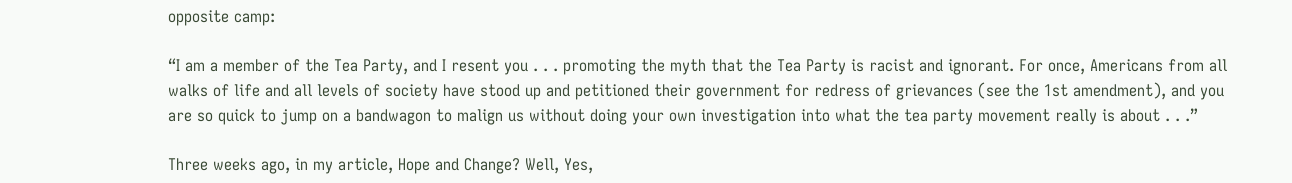opposite camp:

“I am a member of the Tea Party, and I resent you . . . promoting the myth that the Tea Party is racist and ignorant. For once, Americans from all walks of life and all levels of society have stood up and petitioned their government for redress of grievances (see the 1st amendment), and you are so quick to jump on a bandwagon to malign us without doing your own investigation into what the tea party movement really is about . . .”

Three weeks ago, in my article, Hope and Change? Well, Yes,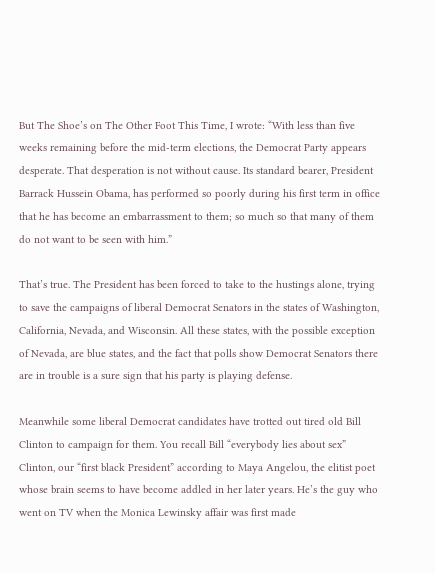But The Shoe’s on The Other Foot This Time, I wrote: “With less than five weeks remaining before the mid-term elections, the Democrat Party appears desperate. That desperation is not without cause. Its standard bearer, President Barrack Hussein Obama, has performed so poorly during his first term in office that he has become an embarrassment to them; so much so that many of them do not want to be seen with him.”

That’s true. The President has been forced to take to the hustings alone, trying to save the campaigns of liberal Democrat Senators in the states of Washington, California, Nevada, and Wisconsin. All these states, with the possible exception of Nevada, are blue states, and the fact that polls show Democrat Senators there are in trouble is a sure sign that his party is playing defense.

Meanwhile some liberal Democrat candidates have trotted out tired old Bill Clinton to campaign for them. You recall Bill “everybody lies about sex” Clinton, our “first black President” according to Maya Angelou, the elitist poet whose brain seems to have become addled in her later years. He’s the guy who went on TV when the Monica Lewinsky affair was first made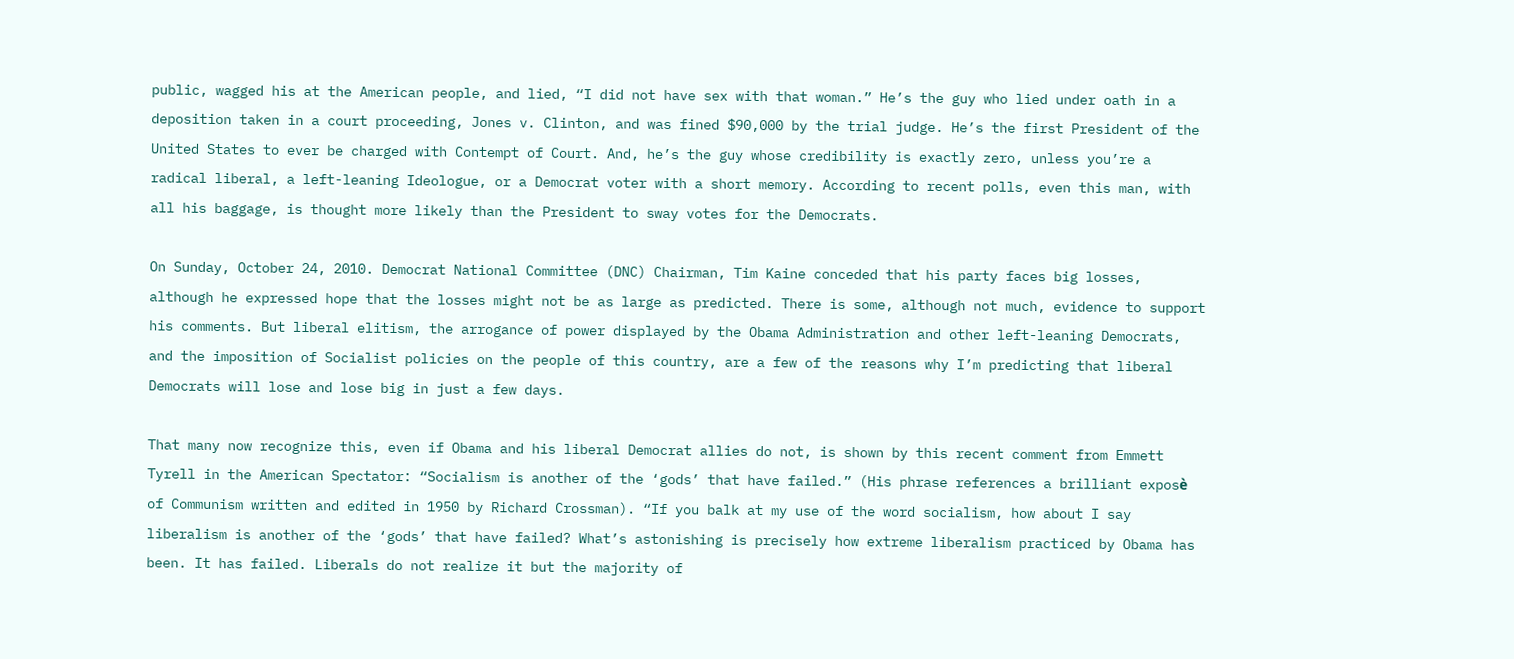public, wagged his at the American people, and lied, “I did not have sex with that woman.” He’s the guy who lied under oath in a deposition taken in a court proceeding, Jones v. Clinton, and was fined $90,000 by the trial judge. He’s the first President of the United States to ever be charged with Contempt of Court. And, he’s the guy whose credibility is exactly zero, unless you’re a radical liberal, a left-leaning Ideologue, or a Democrat voter with a short memory. According to recent polls, even this man, with all his baggage, is thought more likely than the President to sway votes for the Democrats.

On Sunday, October 24, 2010. Democrat National Committee (DNC) Chairman, Tim Kaine conceded that his party faces big losses, although he expressed hope that the losses might not be as large as predicted. There is some, although not much, evidence to support his comments. But liberal elitism, the arrogance of power displayed by the Obama Administration and other left-leaning Democrats, and the imposition of Socialist policies on the people of this country, are a few of the reasons why I’m predicting that liberal Democrats will lose and lose big in just a few days.

That many now recognize this, even if Obama and his liberal Democrat allies do not, is shown by this recent comment from Emmett Tyrell in the American Spectator: “Socialism is another of the ‘gods’ that have failed.” (His phrase references a brilliant exposѐ of Communism written and edited in 1950 by Richard Crossman). “If you balk at my use of the word socialism, how about I say liberalism is another of the ‘gods’ that have failed? What’s astonishing is precisely how extreme liberalism practiced by Obama has been. It has failed. Liberals do not realize it but the majority of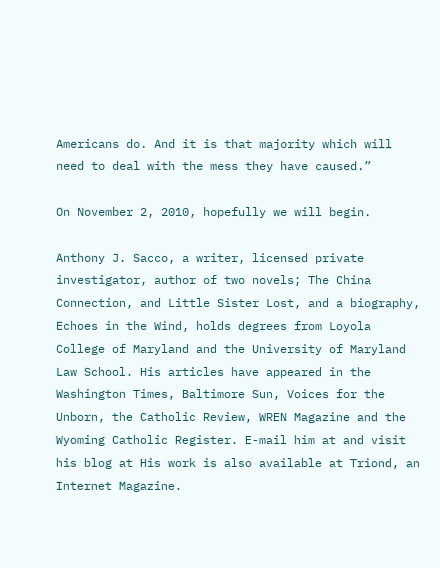Americans do. And it is that majority which will need to deal with the mess they have caused.”

On November 2, 2010, hopefully we will begin.

Anthony J. Sacco, a writer, licensed private investigator, author of two novels; The China Connection, and Little Sister Lost, and a biography, Echoes in the Wind, holds degrees from Loyola College of Maryland and the University of Maryland Law School. His articles have appeared in the Washington Times, Baltimore Sun, Voices for the Unborn, the Catholic Review, WREN Magazine and the Wyoming Catholic Register. E-mail him at and visit his blog at His work is also available at Triond, an Internet Magazine.